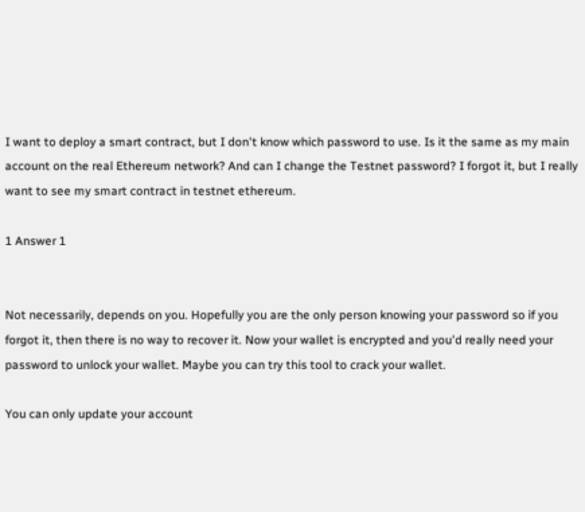I want to deploy a smart contract, but I don't know which password to use. Is it the same as my main account on the real Ethereum network? And can I change the Testnet password? I forgot it, but I really want to see my smart contract in testnet ethereum.

1 Answer 1


Not necessarily, depends on you. Hopefully you are the only person knowing your password so if you forgot it, then there is no way to recover it. Now your wallet is encrypted and you'd really need your password to unlock your wallet. Maybe you can try this tool to crack your wallet.

You can only update your account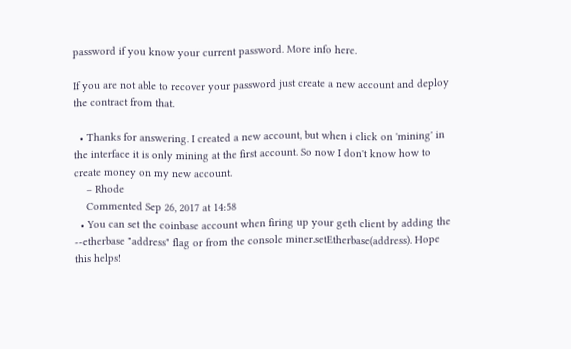password if you know your current password. More info here.

If you are not able to recover your password just create a new account and deploy the contract from that.

  • Thanks for answering. I created a new account, but when i click on 'mining' in the interface it is only mining at the first account. So now I don't know how to create money on my new account.
    – Rhode
    Commented Sep 26, 2017 at 14:58
  • You can set the coinbase account when firing up your geth client by adding the --etherbase "address" flag or from the console miner.setEtherbase(address). Hope this helps!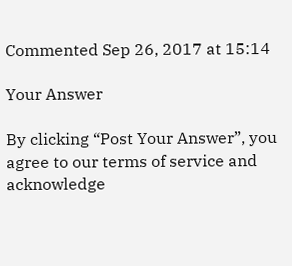Commented Sep 26, 2017 at 15:14

Your Answer

By clicking “Post Your Answer”, you agree to our terms of service and acknowledge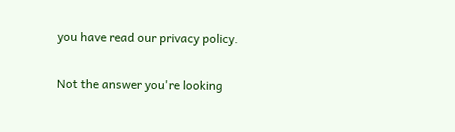you have read our privacy policy.

Not the answer you're looking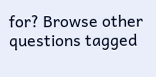for? Browse other questions tagged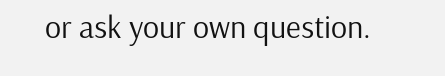or ask your own question.